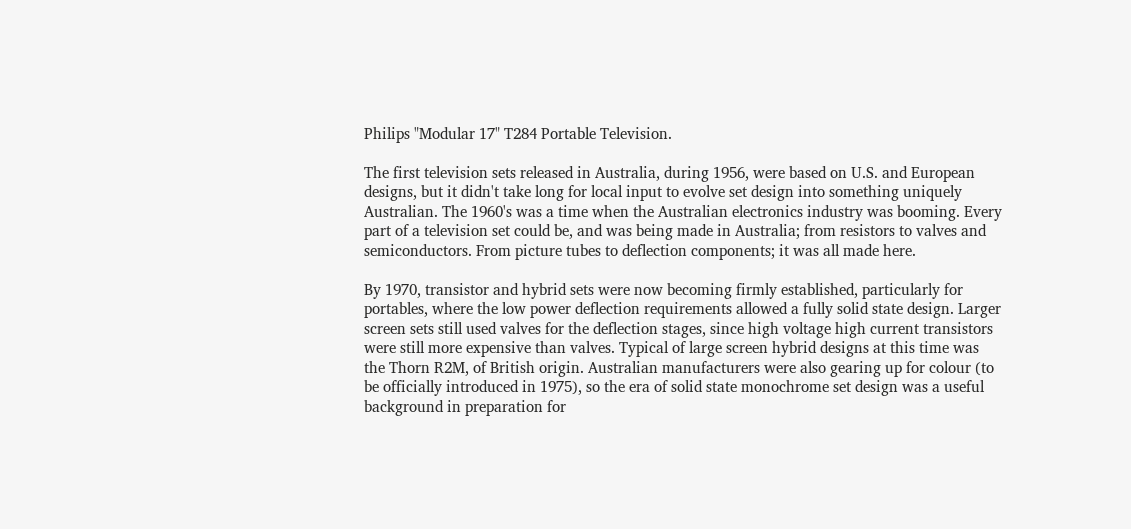Philips "Modular 17" T284 Portable Television.

The first television sets released in Australia, during 1956, were based on U.S. and European designs, but it didn't take long for local input to evolve set design into something uniquely Australian. The 1960's was a time when the Australian electronics industry was booming. Every part of a television set could be, and was being made in Australia; from resistors to valves and semiconductors. From picture tubes to deflection components; it was all made here.

By 1970, transistor and hybrid sets were now becoming firmly established, particularly for portables, where the low power deflection requirements allowed a fully solid state design. Larger screen sets still used valves for the deflection stages, since high voltage high current transistors were still more expensive than valves. Typical of large screen hybrid designs at this time was the Thorn R2M, of British origin. Australian manufacturers were also gearing up for colour (to be officially introduced in 1975), so the era of solid state monochrome set design was a useful background in preparation for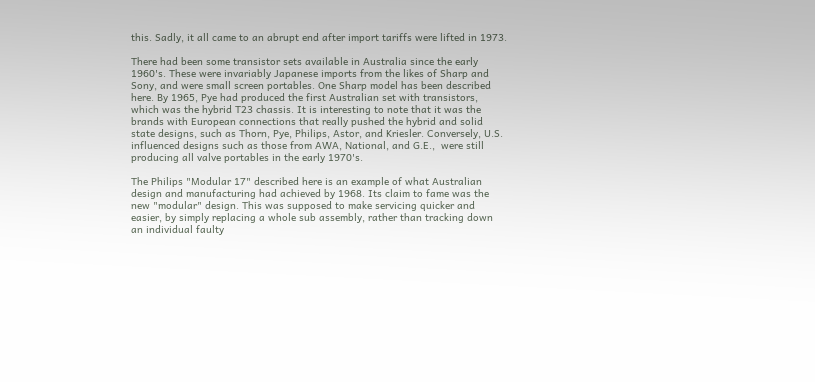this. Sadly, it all came to an abrupt end after import tariffs were lifted in 1973.

There had been some transistor sets available in Australia since the early 1960's. These were invariably Japanese imports from the likes of Sharp and Sony, and were small screen portables. One Sharp model has been described here. By 1965, Pye had produced the first Australian set with transistors, which was the hybrid T23 chassis. It is interesting to note that it was the brands with European connections that really pushed the hybrid and solid state designs, such as Thorn, Pye, Philips, Astor, and Kriesler. Conversely, U.S. influenced designs such as those from AWA, National, and G.E.,  were still producing all valve portables in the early 1970's.

The Philips "Modular 17" described here is an example of what Australian design and manufacturing had achieved by 1968. Its claim to fame was the new "modular" design. This was supposed to make servicing quicker and easier, by simply replacing a whole sub assembly, rather than tracking down an individual faulty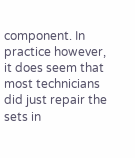component. In practice however, it does seem that most technicians did just repair the sets in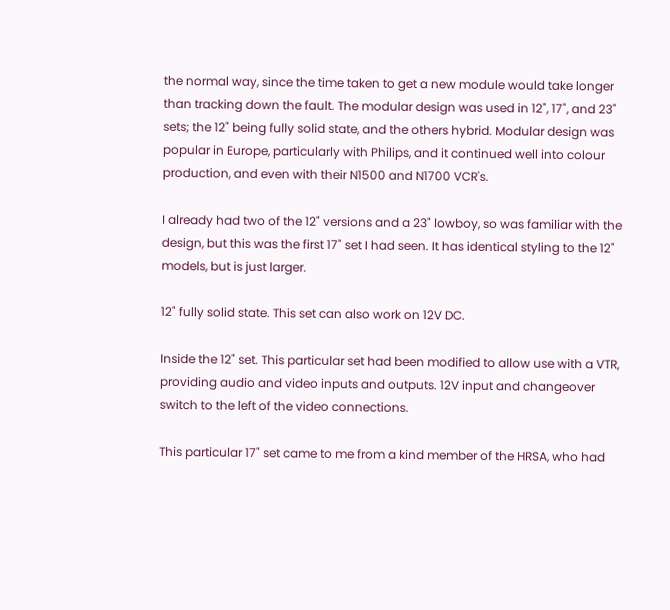the normal way, since the time taken to get a new module would take longer than tracking down the fault. The modular design was used in 12", 17", and 23" sets; the 12" being fully solid state, and the others hybrid. Modular design was popular in Europe, particularly with Philips, and it continued well into colour production, and even with their N1500 and N1700 VCR's.

I already had two of the 12" versions and a 23" lowboy, so was familiar with the design, but this was the first 17" set I had seen. It has identical styling to the 12" models, but is just larger.

12" fully solid state. This set can also work on 12V DC.

Inside the 12" set. This particular set had been modified to allow use with a VTR, providing audio and video inputs and outputs. 12V input and changeover switch to the left of the video connections.

This particular 17" set came to me from a kind member of the HRSA, who had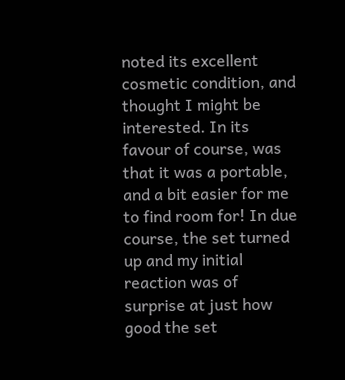noted its excellent cosmetic condition, and thought I might be interested. In its favour of course, was that it was a portable, and a bit easier for me to find room for! In due course, the set turned up and my initial reaction was of surprise at just how good the set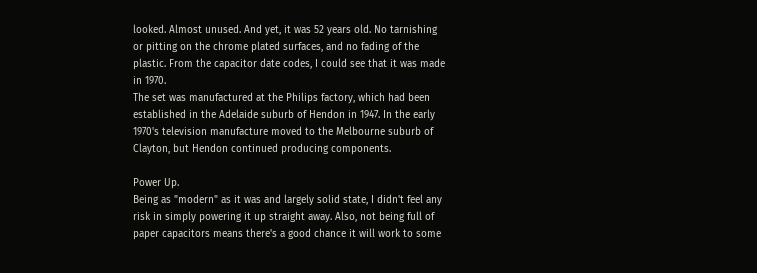looked. Almost unused. And yet, it was 52 years old. No tarnishing or pitting on the chrome plated surfaces, and no fading of the plastic. From the capacitor date codes, I could see that it was made in 1970.
The set was manufactured at the Philips factory, which had been established in the Adelaide suburb of Hendon in 1947. In the early 1970's television manufacture moved to the Melbourne suburb of Clayton, but Hendon continued producing components.

Power Up.
Being as "modern" as it was and largely solid state, I didn't feel any risk in simply powering it up straight away. Also, not being full of paper capacitors means there's a good chance it will work to some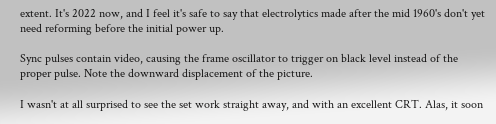extent. It's 2022 now, and I feel it's safe to say that electrolytics made after the mid 1960's don't yet need reforming before the initial power up.

Sync pulses contain video, causing the frame oscillator to trigger on black level instead of the proper pulse. Note the downward displacement of the picture.

I wasn't at all surprised to see the set work straight away, and with an excellent CRT. Alas, it soon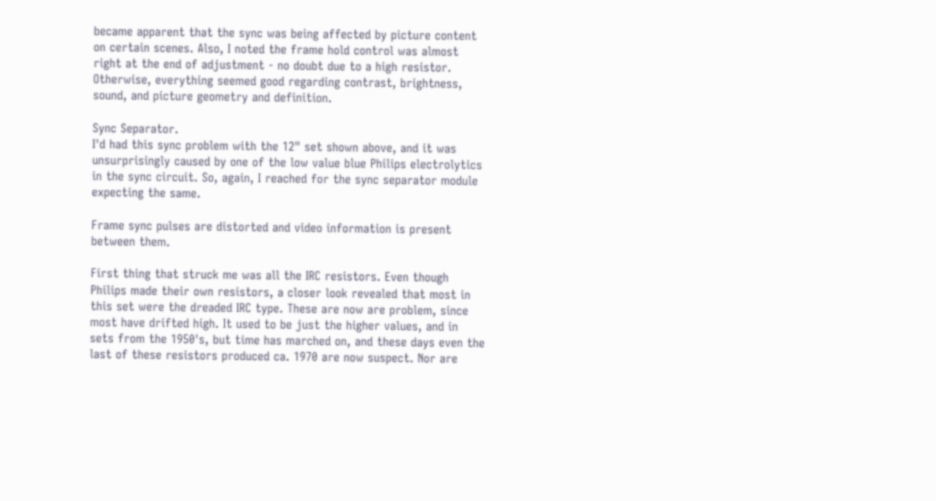became apparent that the sync was being affected by picture content on certain scenes. Also, I noted the frame hold control was almost right at the end of adjustment - no doubt due to a high resistor. Otherwise, everything seemed good regarding contrast, brightness, sound, and picture geometry and definition.

Sync Separator.
I'd had this sync problem with the 12" set shown above, and it was unsurprisingly caused by one of the low value blue Philips electrolytics in the sync circuit. So, again, I reached for the sync separator module expecting the same.

Frame sync pulses are distorted and video information is present between them.

First thing that struck me was all the IRC resistors. Even though Philips made their own resistors, a closer look revealed that most in this set were the dreaded IRC type. These are now are problem, since most have drifted high. It used to be just the higher values, and in sets from the 1950's, but time has marched on, and these days even the last of these resistors produced ca. 1970 are now suspect. Nor are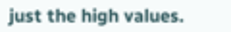just the high values.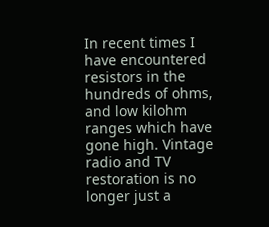In recent times I have encountered resistors in the hundreds of ohms, and low kilohm ranges which have gone high. Vintage radio and TV restoration is no longer just a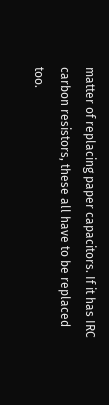matter of replacing paper capacitors. If it has IRC carbon resistors, these all have to be replaced too.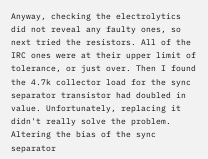Anyway, checking the electrolytics did not reveal any faulty ones, so next tried the resistors. All of the IRC ones were at their upper limit of tolerance, or just over. Then I found the 4.7k collector load for the sync separator transistor had doubled in value. Unfortunately, replacing it didn't really solve the problem.
Altering the bias of the sync separator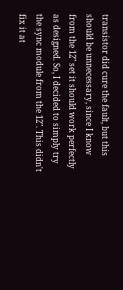transistor did cure the fault, but this should be unnecessary, since I know from the 12" set it should work perfectly as designed. So, I decided to simply try the sync module from the 12". This didn't fix it at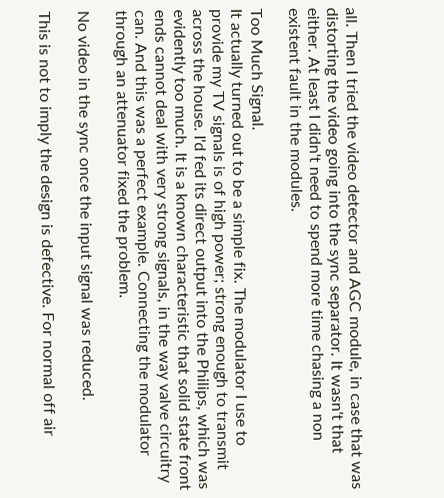all. Then I tried the video detector and AGC module, in case that was distorting the video going into the sync separator. It wasn't that either. At least I didn't need to spend more time chasing a non existent fault in the modules.

Too Much Signal.
It actually turned out to be a simple fix. The modulator I use to provide my TV signals is of high power; strong enough to transmit across the house. I'd fed its direct output into the Philips, which was evidently too much. It is a known characteristic that solid state front ends cannot deal with very strong signals, in the way valve circuitry can. And this was a perfect example. Connecting the modulator through an attenuator fixed the problem.

No video in the sync once the input signal was reduced.

This is not to imply the design is defective. For normal off air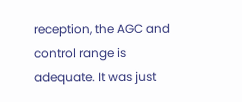reception, the AGC and control range is adequate. It was just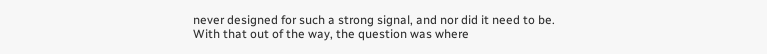never designed for such a strong signal, and nor did it need to be.
With that out of the way, the question was where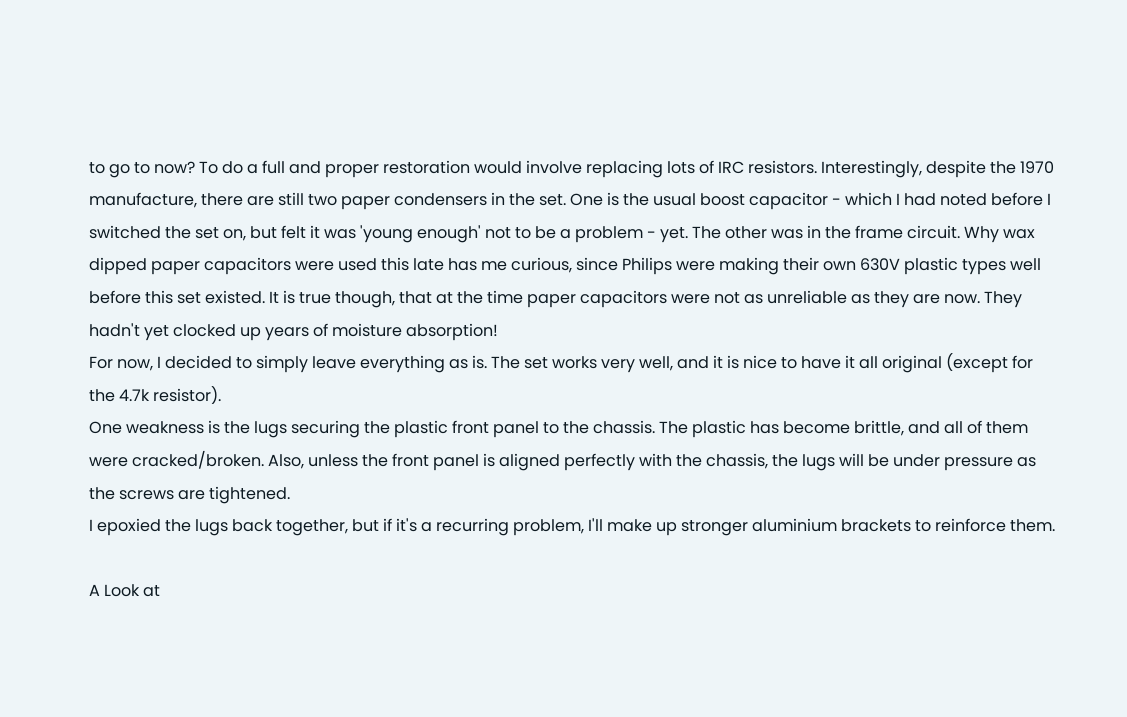to go to now? To do a full and proper restoration would involve replacing lots of IRC resistors. Interestingly, despite the 1970 manufacture, there are still two paper condensers in the set. One is the usual boost capacitor - which I had noted before I switched the set on, but felt it was 'young enough' not to be a problem - yet. The other was in the frame circuit. Why wax dipped paper capacitors were used this late has me curious, since Philips were making their own 630V plastic types well before this set existed. It is true though, that at the time paper capacitors were not as unreliable as they are now. They hadn't yet clocked up years of moisture absorption!
For now, I decided to simply leave everything as is. The set works very well, and it is nice to have it all original (except for the 4.7k resistor).
One weakness is the lugs securing the plastic front panel to the chassis. The plastic has become brittle, and all of them were cracked/broken. Also, unless the front panel is aligned perfectly with the chassis, the lugs will be under pressure as the screws are tightened.
I epoxied the lugs back together, but if it's a recurring problem, I'll make up stronger aluminium brackets to reinforce them.

A Look at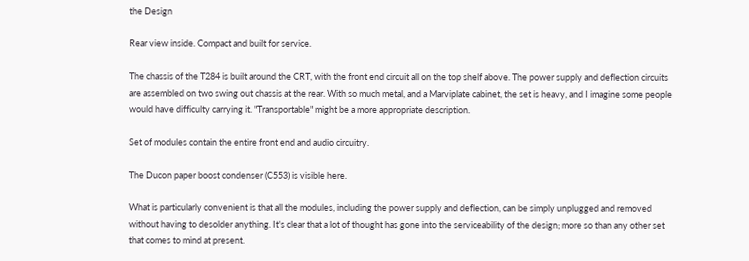the Design

Rear view inside. Compact and built for service.

The chassis of the T284 is built around the CRT, with the front end circuit all on the top shelf above. The power supply and deflection circuits are assembled on two swing out chassis at the rear. With so much metal, and a Marviplate cabinet, the set is heavy, and I imagine some people would have difficulty carrying it. "Transportable" might be a more appropriate description.

Set of modules contain the entire front end and audio circuitry.

The Ducon paper boost condenser (C553) is visible here.

What is particularly convenient is that all the modules, including the power supply and deflection, can be simply unplugged and removed without having to desolder anything. It's clear that a lot of thought has gone into the serviceability of the design; more so than any other set that comes to mind at present.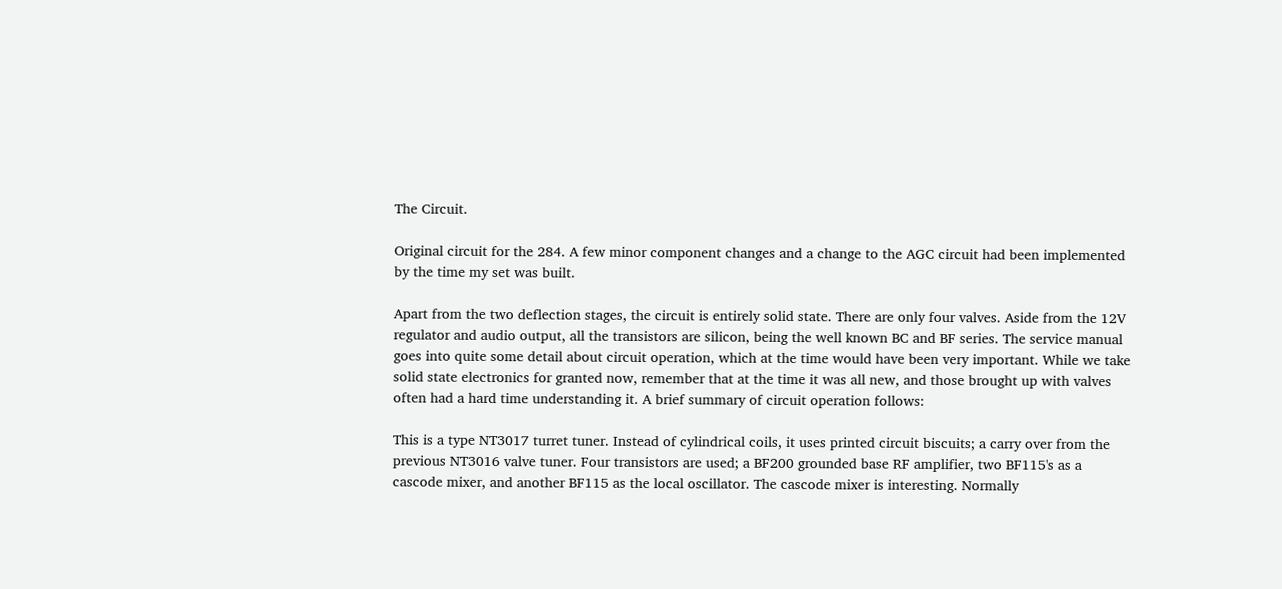The Circuit.

Original circuit for the 284. A few minor component changes and a change to the AGC circuit had been implemented by the time my set was built.

Apart from the two deflection stages, the circuit is entirely solid state. There are only four valves. Aside from the 12V regulator and audio output, all the transistors are silicon, being the well known BC and BF series. The service manual goes into quite some detail about circuit operation, which at the time would have been very important. While we take solid state electronics for granted now, remember that at the time it was all new, and those brought up with valves often had a hard time understanding it. A brief summary of circuit operation follows:

This is a type NT3017 turret tuner. Instead of cylindrical coils, it uses printed circuit biscuits; a carry over from the previous NT3016 valve tuner. Four transistors are used; a BF200 grounded base RF amplifier, two BF115's as a cascode mixer, and another BF115 as the local oscillator. The cascode mixer is interesting. Normally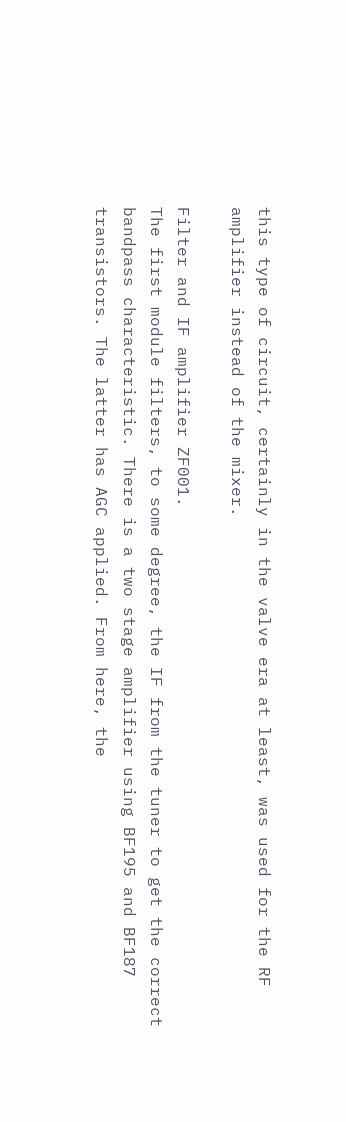this type of circuit, certainly in the valve era at least, was used for the RF amplifier instead of the mixer.

Filter and IF amplifier ZF001.
The first module filters, to some degree, the IF from the tuner to get the correct bandpass characteristic. There is a two stage amplifier using BF195 and BF187 transistors. The latter has AGC applied. From here, the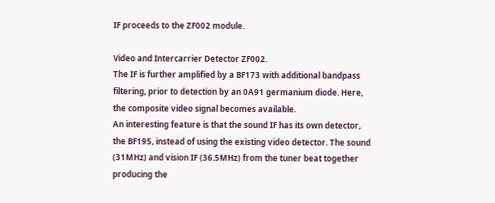IF proceeds to the ZF002 module.

Video and Intercarrier Detector ZF002.
The IF is further amplified by a BF173 with additional bandpass filtering, prior to detection by an 0A91 germanium diode. Here, the composite video signal becomes available.
An interesting feature is that the sound IF has its own detector, the BF195, instead of using the existing video detector. The sound (31MHz) and vision IF (36.5MHz) from the tuner beat together producing the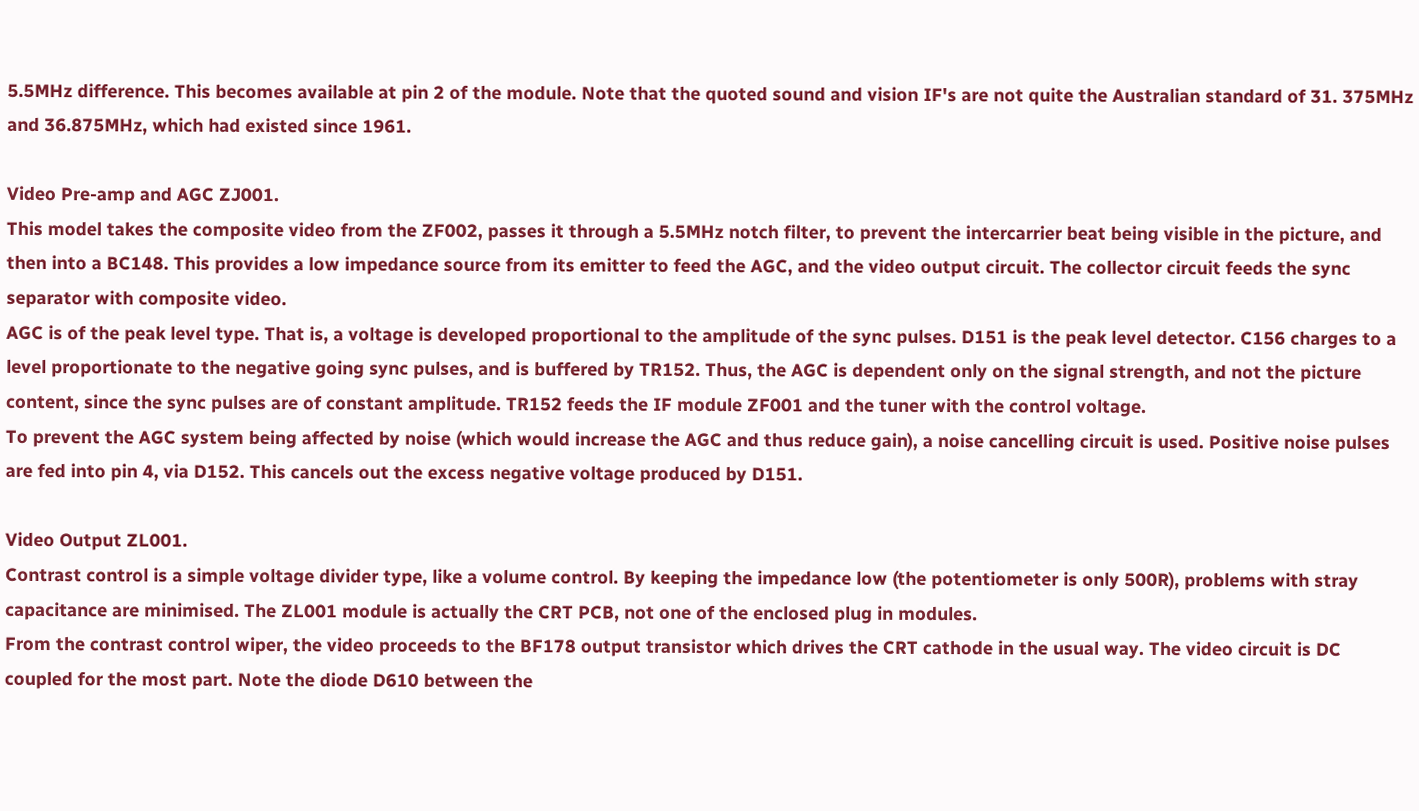5.5MHz difference. This becomes available at pin 2 of the module. Note that the quoted sound and vision IF's are not quite the Australian standard of 31. 375MHz and 36.875MHz, which had existed since 1961.

Video Pre-amp and AGC ZJ001.
This model takes the composite video from the ZF002, passes it through a 5.5MHz notch filter, to prevent the intercarrier beat being visible in the picture, and then into a BC148. This provides a low impedance source from its emitter to feed the AGC, and the video output circuit. The collector circuit feeds the sync separator with composite video.
AGC is of the peak level type. That is, a voltage is developed proportional to the amplitude of the sync pulses. D151 is the peak level detector. C156 charges to a level proportionate to the negative going sync pulses, and is buffered by TR152. Thus, the AGC is dependent only on the signal strength, and not the picture content, since the sync pulses are of constant amplitude. TR152 feeds the IF module ZF001 and the tuner with the control voltage.
To prevent the AGC system being affected by noise (which would increase the AGC and thus reduce gain), a noise cancelling circuit is used. Positive noise pulses are fed into pin 4, via D152. This cancels out the excess negative voltage produced by D151.

Video Output ZL001.
Contrast control is a simple voltage divider type, like a volume control. By keeping the impedance low (the potentiometer is only 500R), problems with stray capacitance are minimised. The ZL001 module is actually the CRT PCB, not one of the enclosed plug in modules.
From the contrast control wiper, the video proceeds to the BF178 output transistor which drives the CRT cathode in the usual way. The video circuit is DC coupled for the most part. Note the diode D610 between the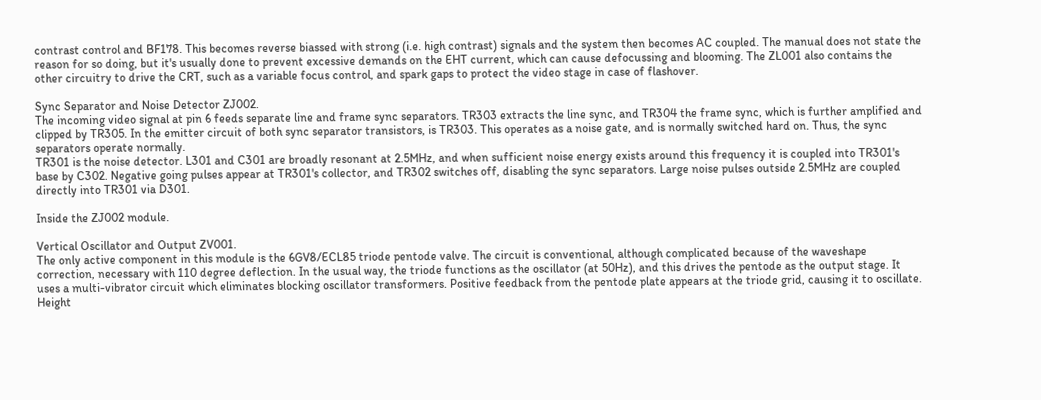contrast control and BF178. This becomes reverse biassed with strong (i.e. high contrast) signals and the system then becomes AC coupled. The manual does not state the reason for so doing, but it's usually done to prevent excessive demands on the EHT current, which can cause defocussing and blooming. The ZL001 also contains the other circuitry to drive the CRT, such as a variable focus control, and spark gaps to protect the video stage in case of flashover.

Sync Separator and Noise Detector ZJ002.
The incoming video signal at pin 6 feeds separate line and frame sync separators. TR303 extracts the line sync, and TR304 the frame sync, which is further amplified and clipped by TR305. In the emitter circuit of both sync separator transistors, is TR303. This operates as a noise gate, and is normally switched hard on. Thus, the sync separators operate normally.
TR301 is the noise detector. L301 and C301 are broadly resonant at 2.5MHz, and when sufficient noise energy exists around this frequency it is coupled into TR301's base by C302. Negative going pulses appear at TR301's collector, and TR302 switches off, disabling the sync separators. Large noise pulses outside 2.5MHz are coupled directly into TR301 via D301.

Inside the ZJ002 module.

Vertical Oscillator and Output ZV001.
The only active component in this module is the 6GV8/ECL85 triode pentode valve. The circuit is conventional, although complicated because of the waveshape correction, necessary with 110 degree deflection. In the usual way, the triode functions as the oscillator (at 50Hz), and this drives the pentode as the output stage. It uses a multi-vibrator circuit which eliminates blocking oscillator transformers. Positive feedback from the pentode plate appears at the triode grid, causing it to oscillate.
Height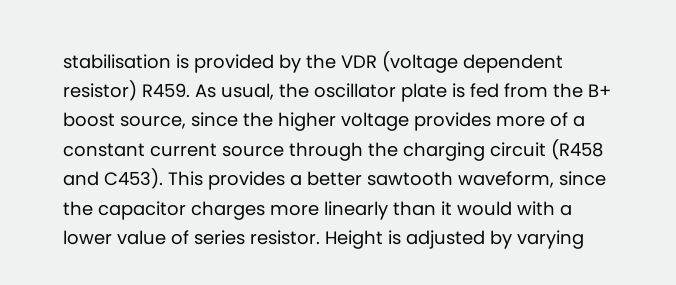stabilisation is provided by the VDR (voltage dependent resistor) R459. As usual, the oscillator plate is fed from the B+ boost source, since the higher voltage provides more of a constant current source through the charging circuit (R458 and C453). This provides a better sawtooth waveform, since the capacitor charges more linearly than it would with a lower value of series resistor. Height is adjusted by varying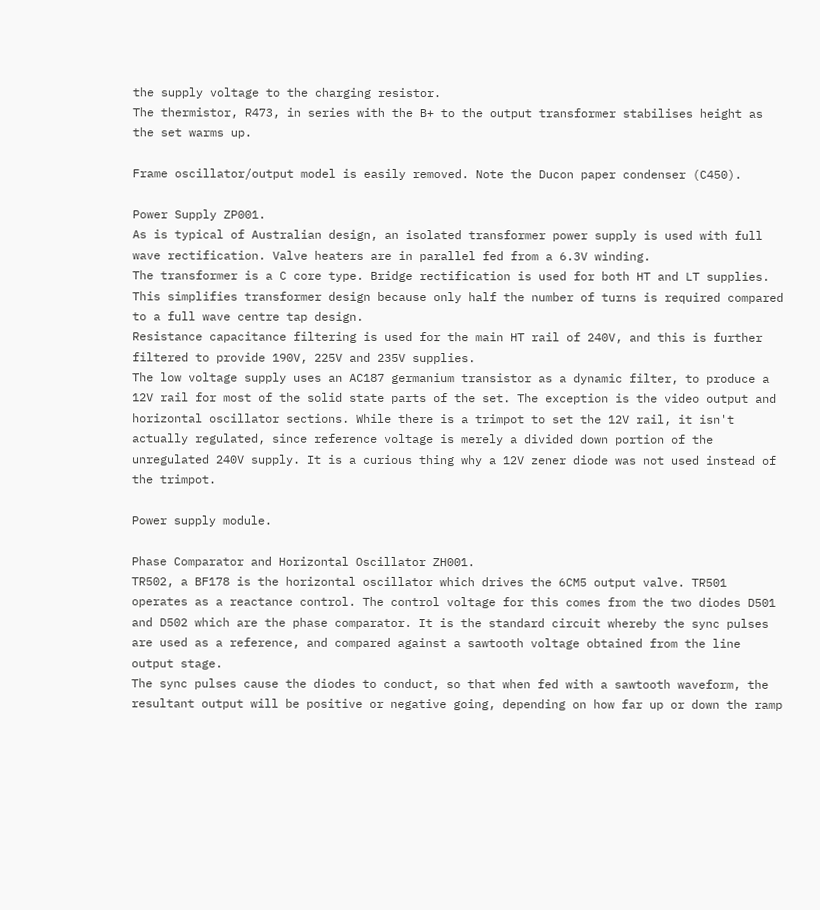the supply voltage to the charging resistor.
The thermistor, R473, in series with the B+ to the output transformer stabilises height as the set warms up.

Frame oscillator/output model is easily removed. Note the Ducon paper condenser (C450).

Power Supply ZP001.
As is typical of Australian design, an isolated transformer power supply is used with full wave rectification. Valve heaters are in parallel fed from a 6.3V winding.
The transformer is a C core type. Bridge rectification is used for both HT and LT supplies. This simplifies transformer design because only half the number of turns is required compared to a full wave centre tap design.
Resistance capacitance filtering is used for the main HT rail of 240V, and this is further filtered to provide 190V, 225V and 235V supplies.
The low voltage supply uses an AC187 germanium transistor as a dynamic filter, to produce a 12V rail for most of the solid state parts of the set. The exception is the video output and horizontal oscillator sections. While there is a trimpot to set the 12V rail, it isn't actually regulated, since reference voltage is merely a divided down portion of the unregulated 240V supply. It is a curious thing why a 12V zener diode was not used instead of the trimpot.

Power supply module.

Phase Comparator and Horizontal Oscillator ZH001.
TR502, a BF178 is the horizontal oscillator which drives the 6CM5 output valve. TR501 operates as a reactance control. The control voltage for this comes from the two diodes D501 and D502 which are the phase comparator. It is the standard circuit whereby the sync pulses are used as a reference, and compared against a sawtooth voltage obtained from the line output stage.
The sync pulses cause the diodes to conduct, so that when fed with a sawtooth waveform, the resultant output will be positive or negative going, depending on how far up or down the ramp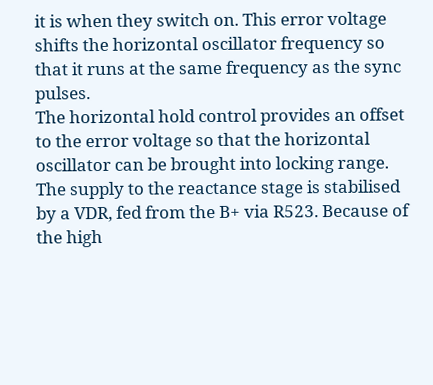it is when they switch on. This error voltage shifts the horizontal oscillator frequency so that it runs at the same frequency as the sync pulses.
The horizontal hold control provides an offset to the error voltage so that the horizontal oscillator can be brought into locking range. The supply to the reactance stage is stabilised by a VDR, fed from the B+ via R523. Because of the high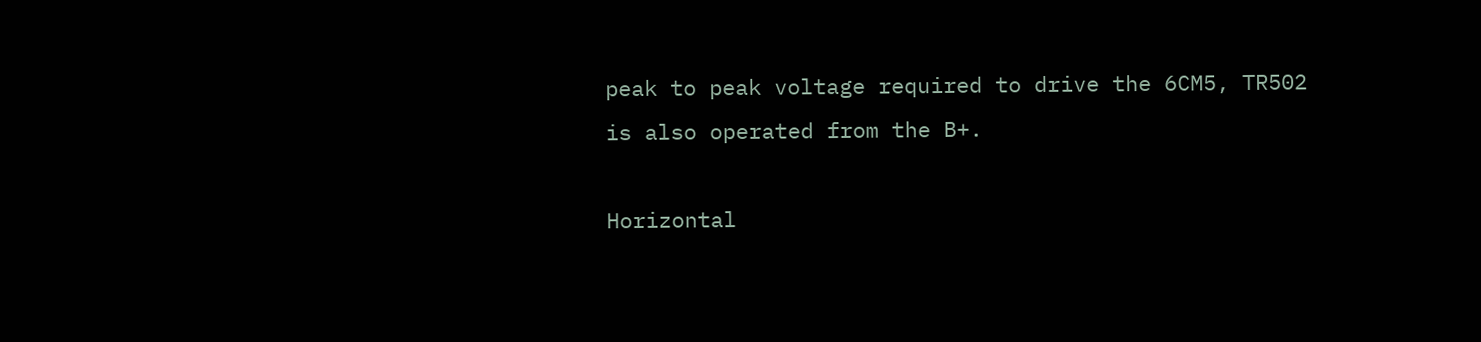peak to peak voltage required to drive the 6CM5, TR502 is also operated from the B+.

Horizontal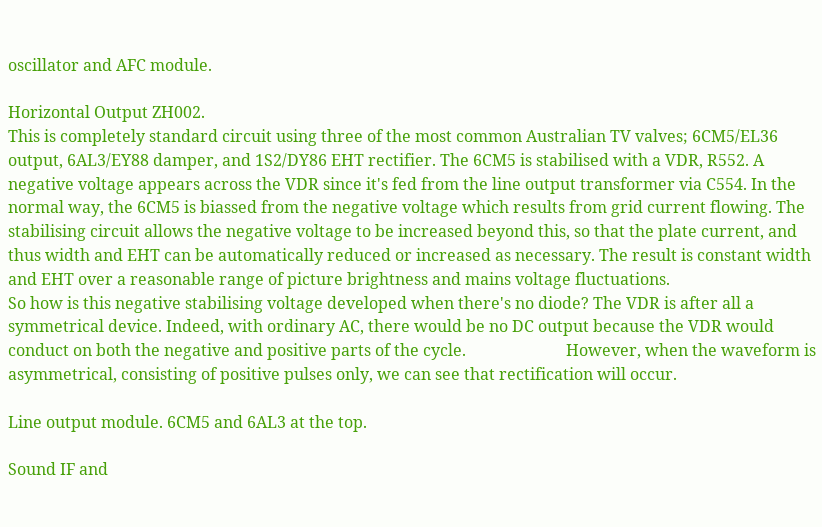oscillator and AFC module.

Horizontal Output ZH002.
This is completely standard circuit using three of the most common Australian TV valves; 6CM5/EL36 output, 6AL3/EY88 damper, and 1S2/DY86 EHT rectifier. The 6CM5 is stabilised with a VDR, R552. A negative voltage appears across the VDR since it's fed from the line output transformer via C554. In the normal way, the 6CM5 is biassed from the negative voltage which results from grid current flowing. The stabilising circuit allows the negative voltage to be increased beyond this, so that the plate current, and thus width and EHT can be automatically reduced or increased as necessary. The result is constant width and EHT over a reasonable range of picture brightness and mains voltage fluctuations.
So how is this negative stabilising voltage developed when there's no diode? The VDR is after all a symmetrical device. Indeed, with ordinary AC, there would be no DC output because the VDR would conduct on both the negative and positive parts of the cycle.                         However, when the waveform is asymmetrical, consisting of positive pulses only, we can see that rectification will occur.

Line output module. 6CM5 and 6AL3 at the top.

Sound IF and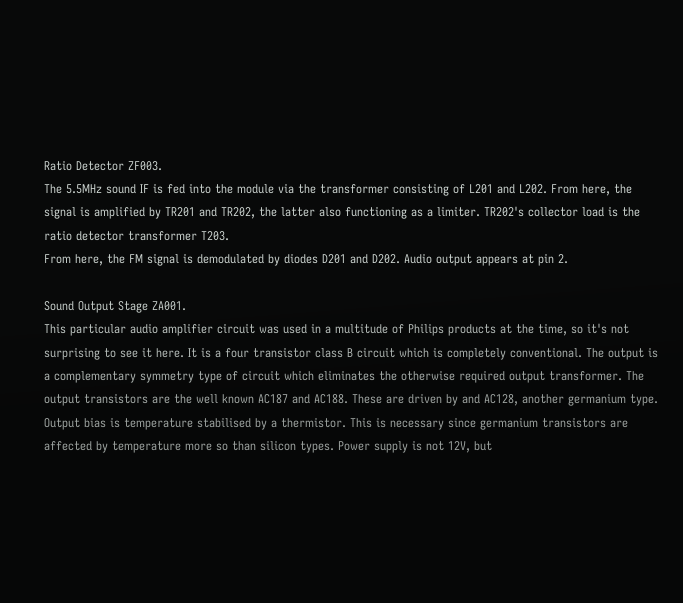Ratio Detector ZF003.
The 5.5MHz sound IF is fed into the module via the transformer consisting of L201 and L202. From here, the signal is amplified by TR201 and TR202, the latter also functioning as a limiter. TR202's collector load is the ratio detector transformer T203.
From here, the FM signal is demodulated by diodes D201 and D202. Audio output appears at pin 2.

Sound Output Stage ZA001.
This particular audio amplifier circuit was used in a multitude of Philips products at the time, so it's not surprising to see it here. It is a four transistor class B circuit which is completely conventional. The output is a complementary symmetry type of circuit which eliminates the otherwise required output transformer. The output transistors are the well known AC187 and AC188. These are driven by and AC128, another germanium type. Output bias is temperature stabilised by a thermistor. This is necessary since germanium transistors are affected by temperature more so than silicon types. Power supply is not 12V, but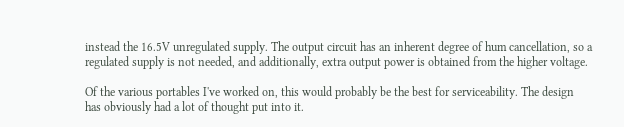instead the 16.5V unregulated supply. The output circuit has an inherent degree of hum cancellation, so a regulated supply is not needed, and additionally, extra output power is obtained from the higher voltage.

Of the various portables I've worked on, this would probably be the best for serviceability. The design has obviously had a lot of thought put into it.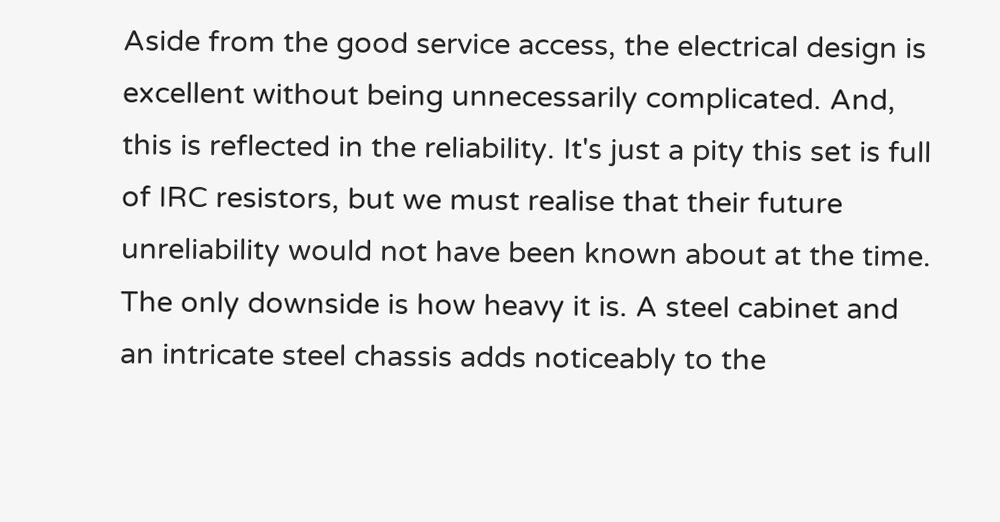Aside from the good service access, the electrical design is excellent without being unnecessarily complicated. And, this is reflected in the reliability. It's just a pity this set is full of IRC resistors, but we must realise that their future unreliability would not have been known about at the time.
The only downside is how heavy it is. A steel cabinet and an intricate steel chassis adds noticeably to the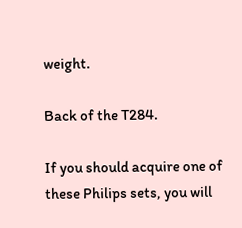weight.

Back of the T284.

If you should acquire one of these Philips sets, you will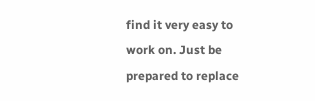find it very easy to work on. Just be prepared to replace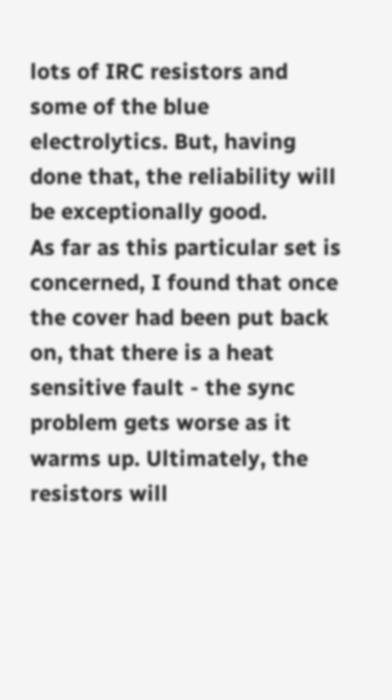lots of IRC resistors and some of the blue electrolytics. But, having done that, the reliability will be exceptionally good.
As far as this particular set is concerned, I found that once the cover had been put back on, that there is a heat sensitive fault - the sync problem gets worse as it warms up. Ultimately, the resistors will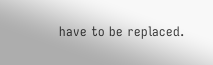have to be replaced.